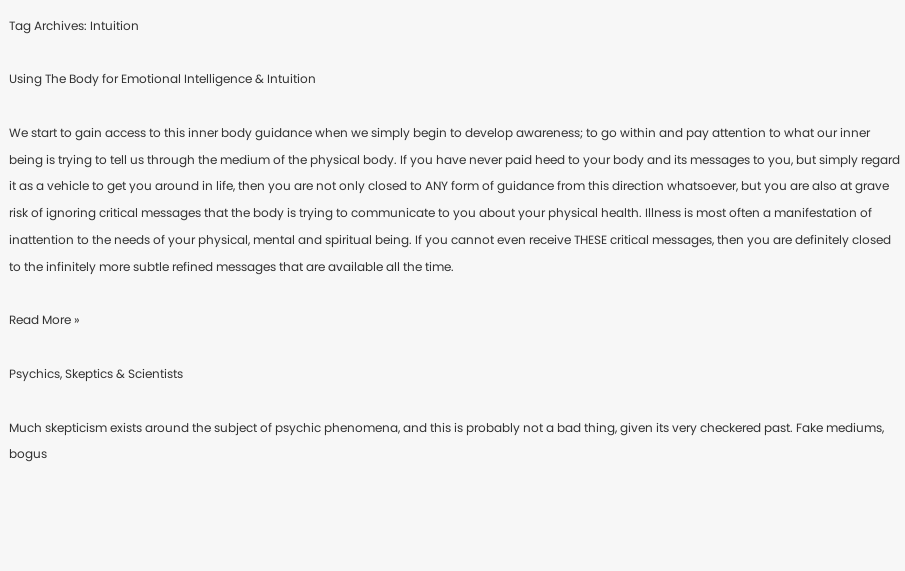Tag Archives: Intuition

Using The Body for Emotional Intelligence & Intuition

We start to gain access to this inner body guidance when we simply begin to develop awareness; to go within and pay attention to what our inner being is trying to tell us through the medium of the physical body. If you have never paid heed to your body and its messages to you, but simply regard it as a vehicle to get you around in life, then you are not only closed to ANY form of guidance from this direction whatsoever, but you are also at grave risk of ignoring critical messages that the body is trying to communicate to you about your physical health. Illness is most often a manifestation of inattention to the needs of your physical, mental and spiritual being. If you cannot even receive THESE critical messages, then you are definitely closed to the infinitely more subtle refined messages that are available all the time.

Read More »

Psychics, Skeptics & Scientists

Much skepticism exists around the subject of psychic phenomena, and this is probably not a bad thing, given its very checkered past. Fake mediums, bogus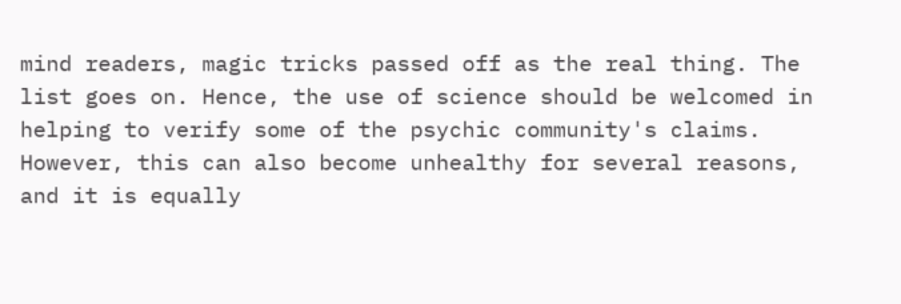mind readers, magic tricks passed off as the real thing. The list goes on. Hence, the use of science should be welcomed in helping to verify some of the psychic community's claims. However, this can also become unhealthy for several reasons, and it is equally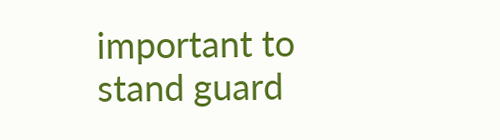important to stand guard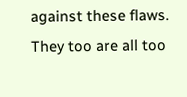against these flaws. They too are all too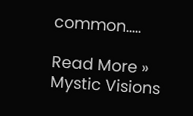common.....

Read More »
Mystic Visions